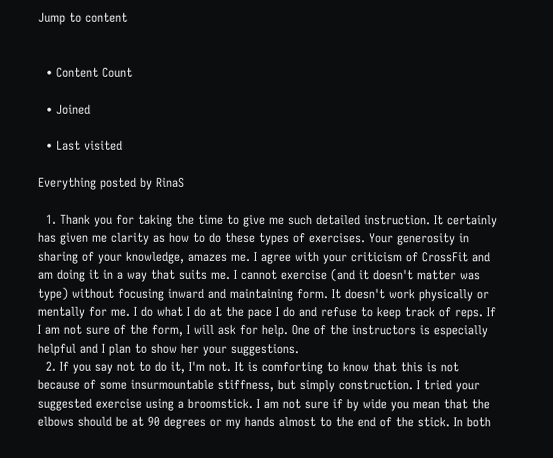Jump to content


  • Content Count

  • Joined

  • Last visited

Everything posted by RinaS

  1. Thank you for taking the time to give me such detailed instruction. It certainly has given me clarity as how to do these types of exercises. Your generosity in sharing of your knowledge, amazes me. I agree with your criticism of CrossFit and am doing it in a way that suits me. I cannot exercise (and it doesn't matter was type) without focusing inward and maintaining form. It doesn't work physically or mentally for me. I do what I do at the pace I do and refuse to keep track of reps. If I am not sure of the form, I will ask for help. One of the instructors is especially helpful and I plan to show her your suggestions.
  2. If you say not to do it, I'm not. It is comforting to know that this is not because of some insurmountable stiffness, but simply construction. I tried your suggested exercise using a broomstick. I am not sure if by wide you mean that the elbows should be at 90 degrees or my hands almost to the end of the stick. In both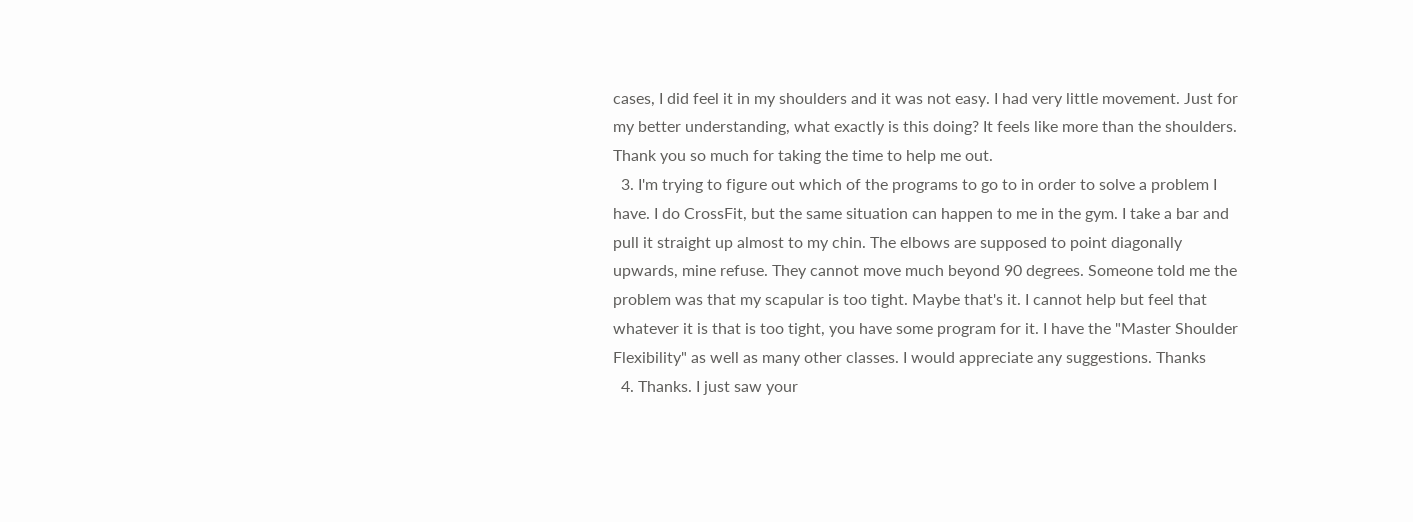cases, I did feel it in my shoulders and it was not easy. I had very little movement. Just for my better understanding, what exactly is this doing? It feels like more than the shoulders. Thank you so much for taking the time to help me out.
  3. I'm trying to figure out which of the programs to go to in order to solve a problem I have. I do CrossFit, but the same situation can happen to me in the gym. I take a bar and pull it straight up almost to my chin. The elbows are supposed to point diagonally upwards, mine refuse. They cannot move much beyond 90 degrees. Someone told me the problem was that my scapular is too tight. Maybe that's it. I cannot help but feel that whatever it is that is too tight, you have some program for it. I have the "Master Shoulder Flexibility" as well as many other classes. I would appreciate any suggestions. Thanks
  4. Thanks. I just saw your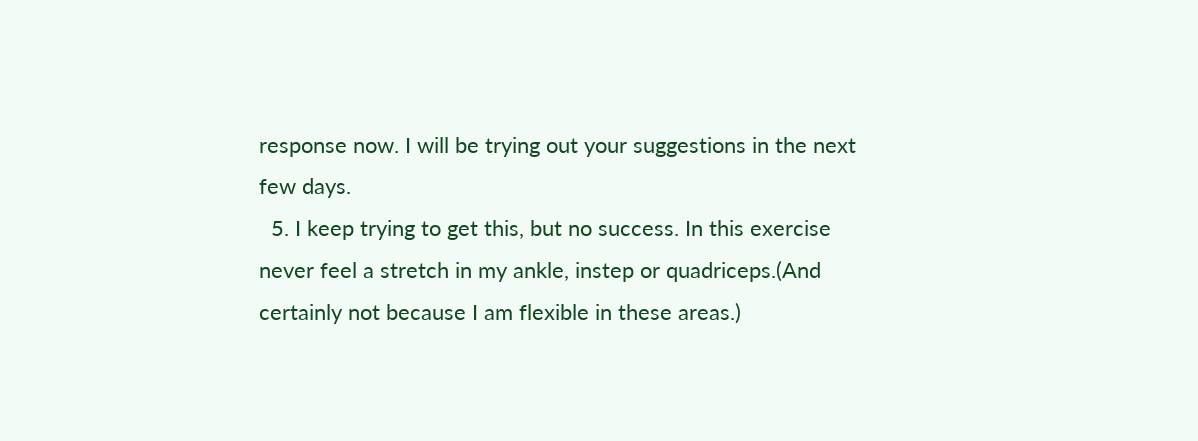response now. I will be trying out your suggestions in the next few days.
  5. I keep trying to get this, but no success. In this exercise never feel a stretch in my ankle, instep or quadriceps.(And certainly not because I am flexible in these areas.)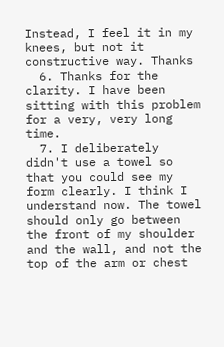Instead, I feel it in my knees, but not it constructive way. Thanks
  6. Thanks for the clarity. I have been sitting with this problem for a very, very long time.
  7. I deliberately didn't use a towel so that you could see my form clearly. I think I understand now. The towel should only go between the front of my shoulder and the wall, and not the top of the arm or chest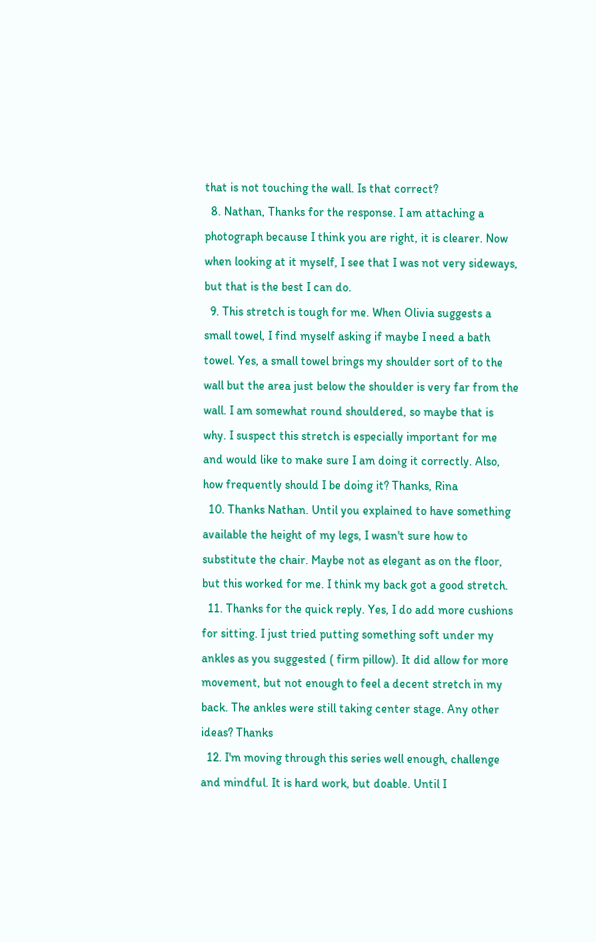that is not touching the wall. Is that correct?
  8. Nathan, Thanks for the response. I am attaching a photograph because I think you are right, it is clearer. Now when looking at it myself, I see that I was not very sideways, but that is the best I can do.
  9. This stretch is tough for me. When Olivia suggests a small towel, I find myself asking if maybe I need a bath towel. Yes, a small towel brings my shoulder sort of to the wall but the area just below the shoulder is very far from the wall. I am somewhat round shouldered, so maybe that is why. I suspect this stretch is especially important for me and would like to make sure I am doing it correctly. Also, how frequently should I be doing it? Thanks, Rina
  10. Thanks Nathan. Until you explained to have something available the height of my legs, I wasn't sure how to substitute the chair. Maybe not as elegant as on the floor, but this worked for me. I think my back got a good stretch.
  11. Thanks for the quick reply. Yes, I do add more cushions for sitting. I just tried putting something soft under my ankles as you suggested ( firm pillow). It did allow for more movement, but not enough to feel a decent stretch in my back. The ankles were still taking center stage. Any other ideas? Thanks
  12. I'm moving through this series well enough, challenge and mindful. It is hard work, but doable. Until I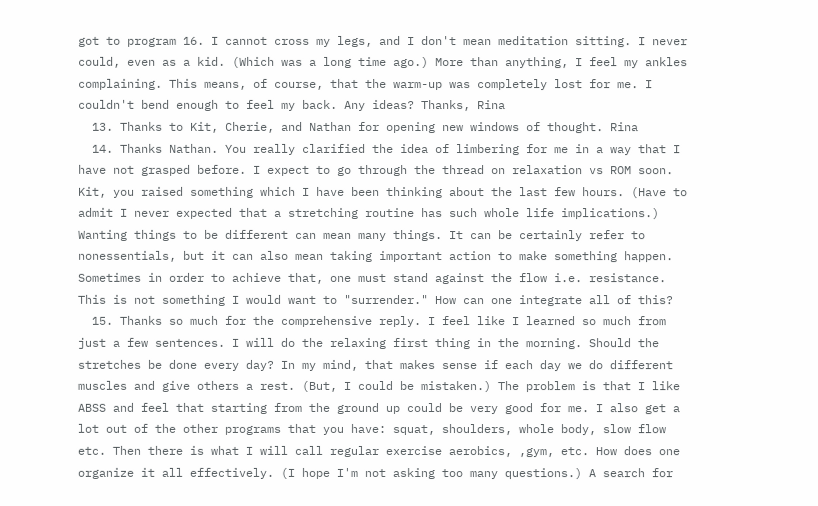got to program 16. I cannot cross my legs, and I don't mean meditation sitting. I never could, even as a kid. (Which was a long time ago.) More than anything, I feel my ankles complaining. This means, of course, that the warm-up was completely lost for me. I couldn't bend enough to feel my back. Any ideas? Thanks, Rina
  13. Thanks to Kit, Cherie, and Nathan for opening new windows of thought. Rina
  14. Thanks Nathan. You really clarified the idea of limbering for me in a way that I have not grasped before. I expect to go through the thread on relaxation vs ROM soon. Kit, you raised something which I have been thinking about the last few hours. (Have to admit I never expected that a stretching routine has such whole life implications.) Wanting things to be different can mean many things. It can be certainly refer to nonessentials, but it can also mean taking important action to make something happen. Sometimes in order to achieve that, one must stand against the flow i.e. resistance. This is not something I would want to "surrender." How can one integrate all of this?
  15. Thanks so much for the comprehensive reply. I feel like I learned so much from just a few sentences. I will do the relaxing first thing in the morning. Should the stretches be done every day? In my mind, that makes sense if each day we do different muscles and give others a rest. (But, I could be mistaken.) The problem is that I like ABSS and feel that starting from the ground up could be very good for me. I also get a lot out of the other programs that you have: squat, shoulders, whole body, slow flow etc. Then there is what I will call regular exercise aerobics, ,gym, etc. How does one organize it all effectively. (I hope I'm not asking too many questions.) A search for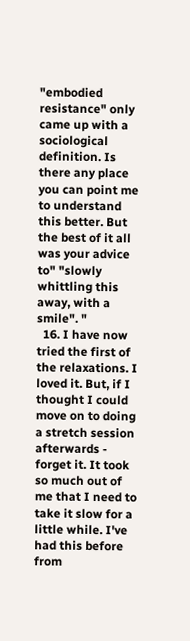"embodied resistance" only came up with a sociological definition. Is there any place you can point me to understand this better. But the best of it all was your advice to" "slowly whittling this away, with a smile". "
  16. I have now tried the first of the relaxations. I loved it. But, if I thought I could move on to doing a stretch session afterwards - forget it. It took so much out of me that I need to take it slow for a little while. I've had this before from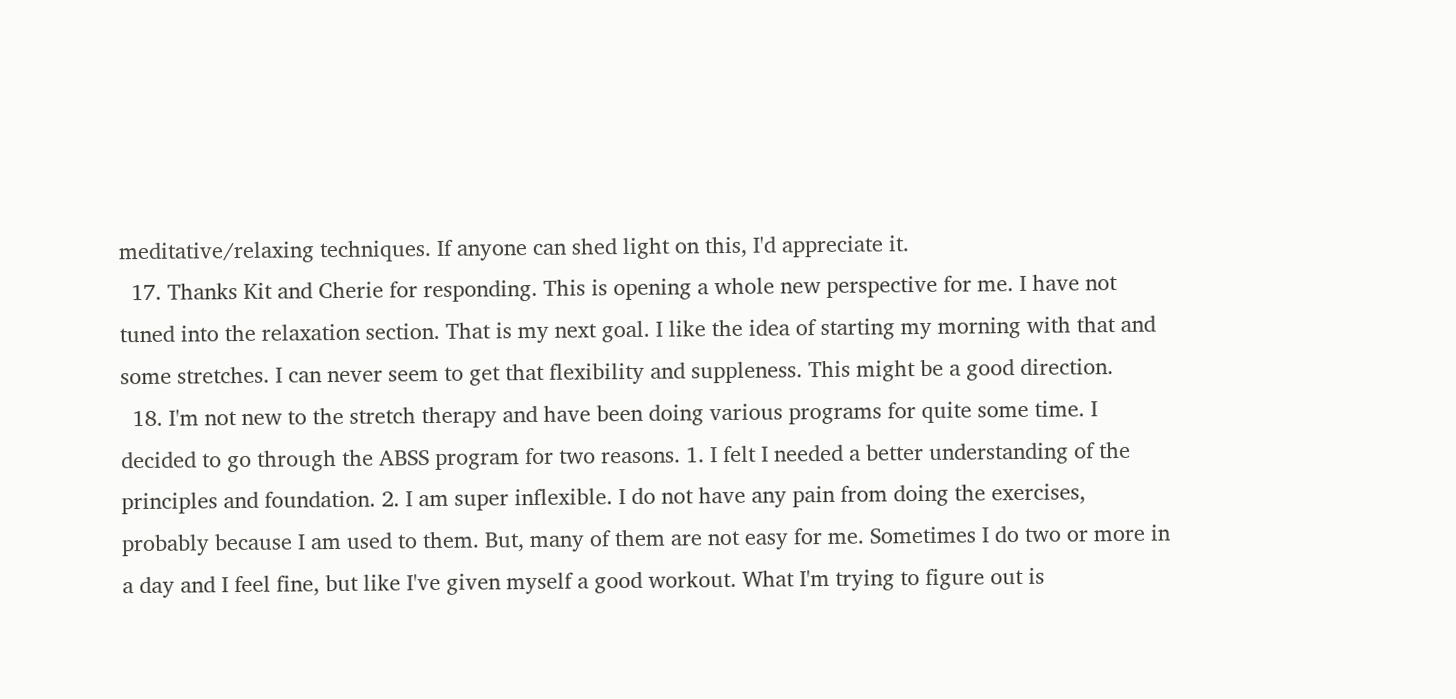meditative/relaxing techniques. If anyone can shed light on this, I'd appreciate it.
  17. Thanks Kit and Cherie for responding. This is opening a whole new perspective for me. I have not tuned into the relaxation section. That is my next goal. I like the idea of starting my morning with that and some stretches. I can never seem to get that flexibility and suppleness. This might be a good direction.
  18. I'm not new to the stretch therapy and have been doing various programs for quite some time. I decided to go through the ABSS program for two reasons. 1. I felt I needed a better understanding of the principles and foundation. 2. I am super inflexible. I do not have any pain from doing the exercises, probably because I am used to them. But, many of them are not easy for me. Sometimes I do two or more in a day and I feel fine, but like I've given myself a good workout. What I'm trying to figure out is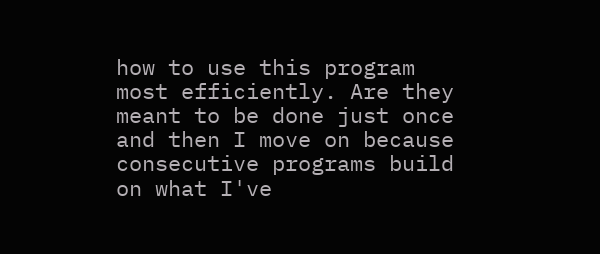how to use this program most efficiently. Are they meant to be done just once and then I move on because consecutive programs build on what I've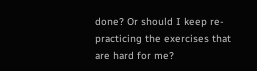done? Or should I keep re-practicing the exercises that are hard for me?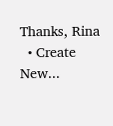Thanks, Rina
  • Create New...